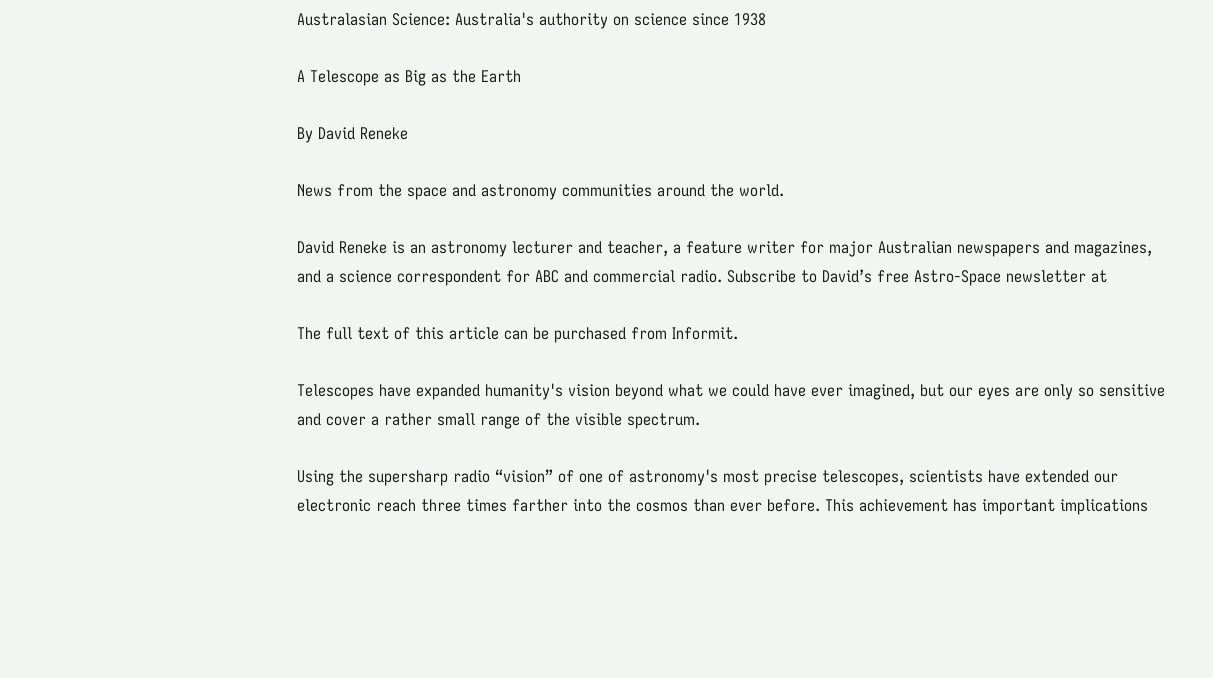Australasian Science: Australia's authority on science since 1938

A Telescope as Big as the Earth

By David Reneke

News from the space and astronomy communities around the world.

David Reneke is an astronomy lecturer and teacher, a feature writer for major Australian newspapers and magazines, and a science correspondent for ABC and commercial radio. Subscribe to David’s free Astro-Space newsletter at

The full text of this article can be purchased from Informit.

Telescopes have expanded humanity's vision beyond what we could have ever imagined, but our eyes are only so sensitive and cover a rather small range of the visible spectrum.

Using the supersharp radio “vision” of one of astronomy's most precise telescopes, scientists have extended our electronic reach three times farther into the cosmos than ever before. This achievement has important implications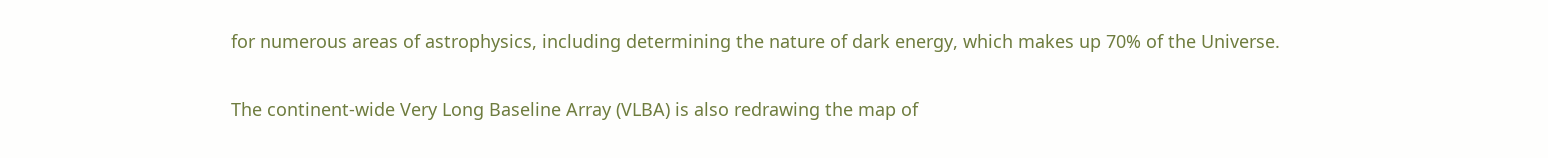for numerous areas of astrophysics, including determining the nature of dark energy, which makes up 70% of the Universe.

The continent-wide Very Long Baseline Array (VLBA) is also redrawing the map of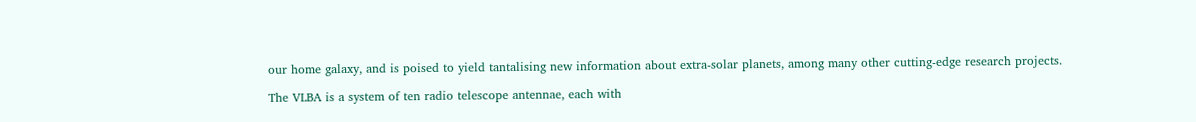our home galaxy, and is poised to yield tantalising new information about extra-solar planets, among many other cutting-edge research projects.

The VLBA is a system of ten radio telescope antennae, each with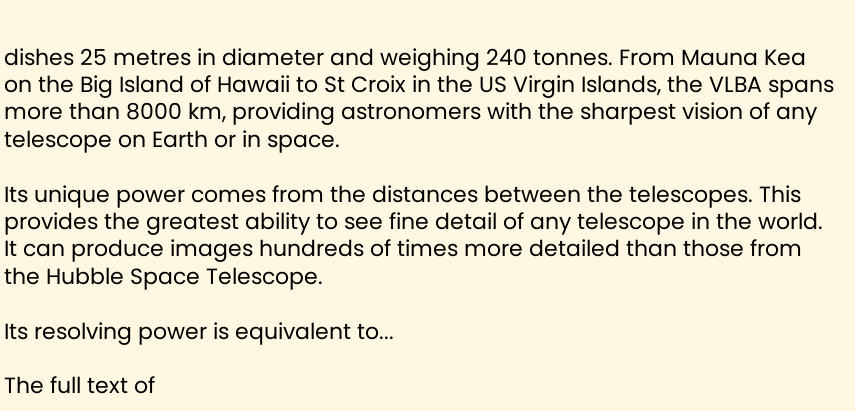dishes 25 metres in diameter and weighing 240 tonnes. From Mauna Kea on the Big Island of Hawaii to St Croix in the US Virgin Islands, the VLBA spans more than 8000 km, providing astronomers with the sharpest vision of any telescope on Earth or in space.

Its unique power comes from the distances between the telescopes. This provides the greatest ability to see fine detail of any telescope in the world. It can produce images hundreds of times more detailed than those from the Hubble Space Telescope.

Its resolving power is equivalent to...

The full text of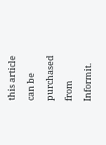this article can be purchased from Informit.